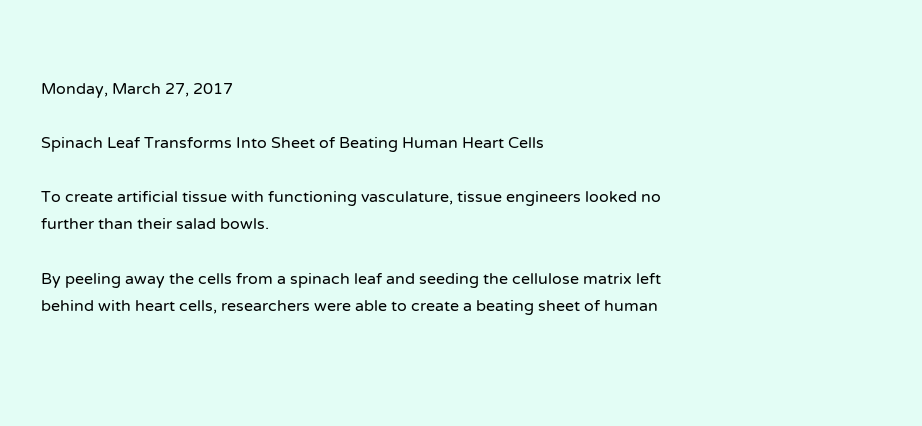Monday, March 27, 2017

Spinach Leaf Transforms Into Sheet of Beating Human Heart Cells

To create artificial tissue with functioning vasculature, tissue engineers looked no further than their salad bowls.

By peeling away the cells from a spinach leaf and seeding the cellulose matrix left behind with heart cells, researchers were able to create a beating sheet of human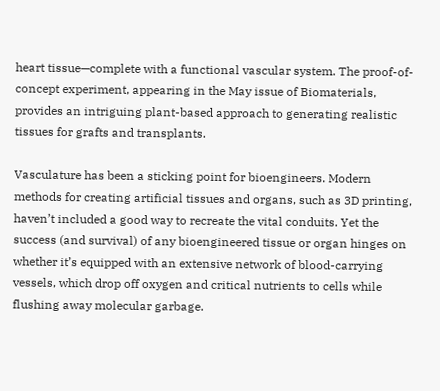heart tissue—complete with a functional vascular system. The proof-of-concept experiment, appearing in the May issue of Biomaterials, provides an intriguing plant-based approach to generating realistic tissues for grafts and transplants.

Vasculature has been a sticking point for bioengineers. Modern methods for creating artificial tissues and organs, such as 3D printing, haven’t included a good way to recreate the vital conduits. Yet the success (and survival) of any bioengineered tissue or organ hinges on whether it’s equipped with an extensive network of blood-carrying vessels, which drop off oxygen and critical nutrients to cells while flushing away molecular garbage.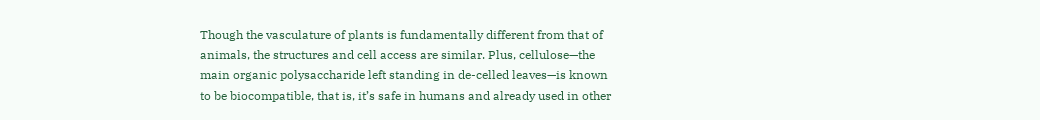Though the vasculature of plants is fundamentally different from that of animals, the structures and cell access are similar. Plus, cellulose—the main organic polysaccharide left standing in de-celled leaves—is known to be biocompatible, that is, it’s safe in humans and already used in other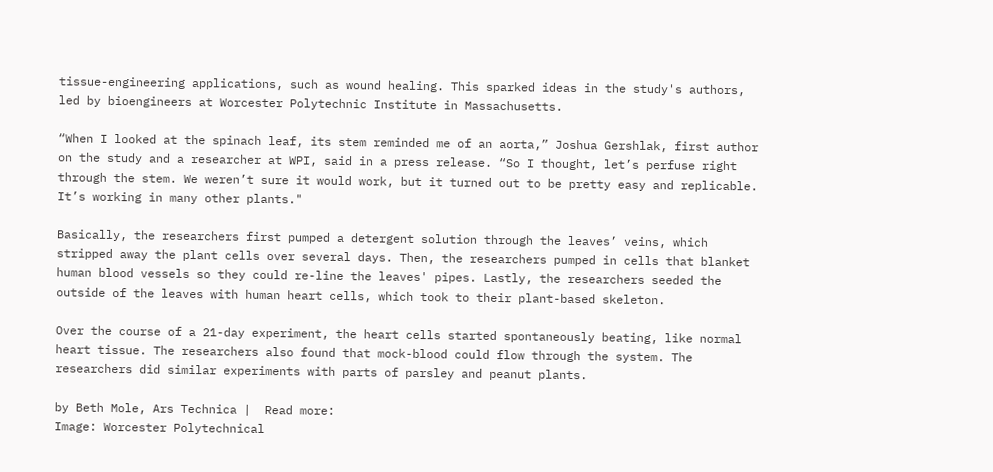tissue-engineering applications, such as wound healing. This sparked ideas in the study's authors, led by bioengineers at Worcester Polytechnic Institute in Massachusetts.

“When I looked at the spinach leaf, its stem reminded me of an aorta,” Joshua Gershlak, first author on the study and a researcher at WPI, said in a press release. “So I thought, let’s perfuse right through the stem. We weren’t sure it would work, but it turned out to be pretty easy and replicable. It’s working in many other plants."

Basically, the researchers first pumped a detergent solution through the leaves’ veins, which stripped away the plant cells over several days. Then, the researchers pumped in cells that blanket human blood vessels so they could re-line the leaves' pipes. Lastly, the researchers seeded the outside of the leaves with human heart cells, which took to their plant-based skeleton.

Over the course of a 21-day experiment, the heart cells started spontaneously beating, like normal heart tissue. The researchers also found that mock-blood could flow through the system. The researchers did similar experiments with parts of parsley and peanut plants.

by Beth Mole, Ars Technica |  Read more:
Image: Worcester Polytechnical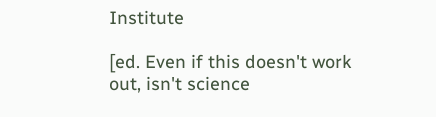Institute

[ed. Even if this doesn't work out, isn't science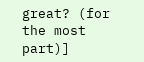great? (for the most part)]